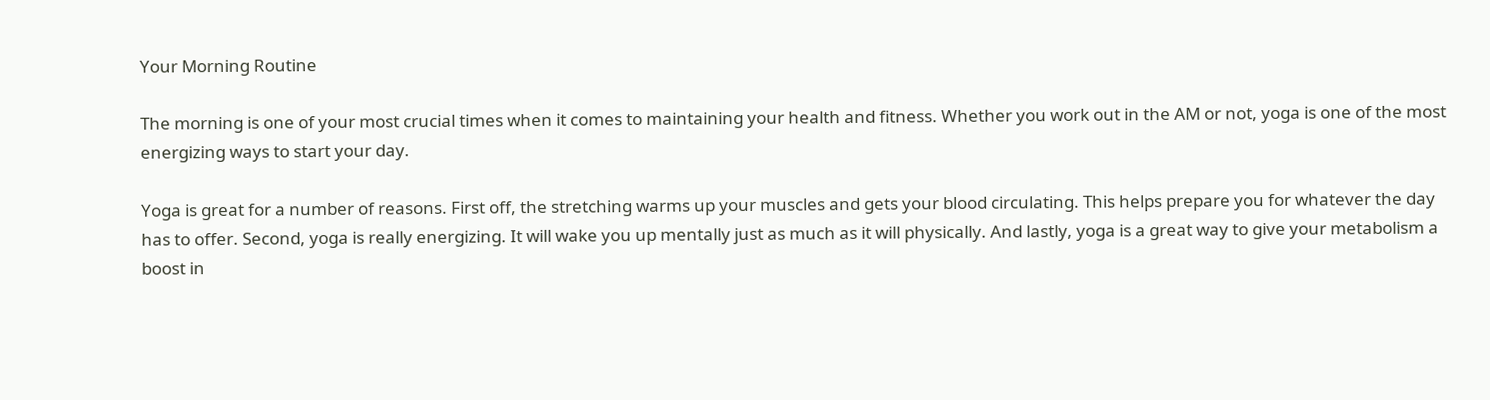Your Morning Routine

The morning is one of your most crucial times when it comes to maintaining your health and fitness. Whether you work out in the AM or not, yoga is one of the most energizing ways to start your day.

Yoga is great for a number of reasons. First off, the stretching warms up your muscles and gets your blood circulating. This helps prepare you for whatever the day has to offer. Second, yoga is really energizing. It will wake you up mentally just as much as it will physically. And lastly, yoga is a great way to give your metabolism a boost in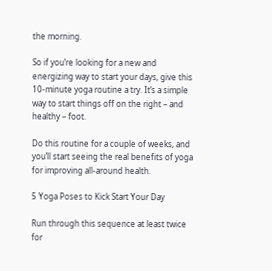the morning.

So if you’re looking for a new and energizing way to start your days, give this 10-minute yoga routine a try. It’s a simple way to start things off on the right – and healthy – foot.

Do this routine for a couple of weeks, and you’ll start seeing the real benefits of yoga for improving all-around health.

5 Yoga Poses to Kick Start Your Day

Run through this sequence at least twice for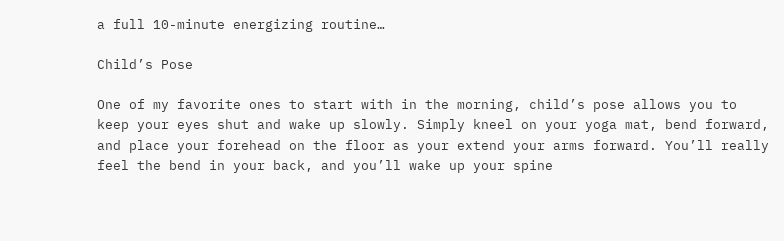a full 10-minute energizing routine…

Child’s Pose

One of my favorite ones to start with in the morning, child’s pose allows you to keep your eyes shut and wake up slowly. Simply kneel on your yoga mat, bend forward, and place your forehead on the floor as your extend your arms forward. You’ll really feel the bend in your back, and you’ll wake up your spine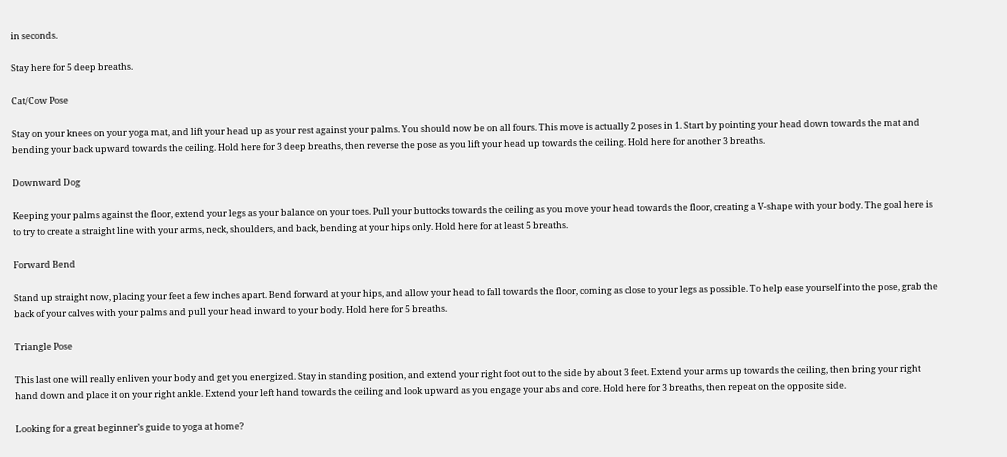in seconds.

Stay here for 5 deep breaths.

Cat/Cow Pose

Stay on your knees on your yoga mat, and lift your head up as your rest against your palms. You should now be on all fours. This move is actually 2 poses in 1. Start by pointing your head down towards the mat and bending your back upward towards the ceiling. Hold here for 3 deep breaths, then reverse the pose as you lift your head up towards the ceiling. Hold here for another 3 breaths.

Downward Dog

Keeping your palms against the floor, extend your legs as your balance on your toes. Pull your buttocks towards the ceiling as you move your head towards the floor, creating a V-shape with your body. The goal here is to try to create a straight line with your arms, neck, shoulders, and back, bending at your hips only. Hold here for at least 5 breaths.

Forward Bend

Stand up straight now, placing your feet a few inches apart. Bend forward at your hips, and allow your head to fall towards the floor, coming as close to your legs as possible. To help ease yourself into the pose, grab the back of your calves with your palms and pull your head inward to your body. Hold here for 5 breaths.

Triangle Pose

This last one will really enliven your body and get you energized. Stay in standing position, and extend your right foot out to the side by about 3 feet. Extend your arms up towards the ceiling, then bring your right hand down and place it on your right ankle. Extend your left hand towards the ceiling and look upward as you engage your abs and core. Hold here for 3 breaths, then repeat on the opposite side.

Looking for a great beginner’s guide to yoga at home?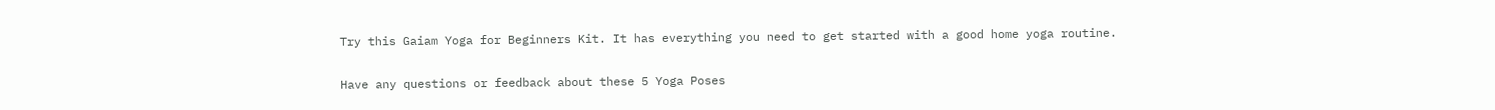Try this Gaiam Yoga for Beginners Kit. It has everything you need to get started with a good home yoga routine.

Have any questions or feedback about these 5 Yoga Poses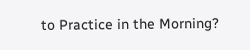to Practice in the Morning?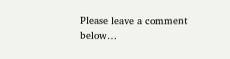Please leave a comment below…